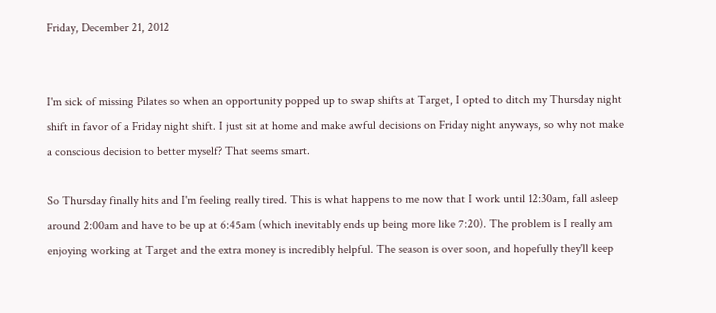Friday, December 21, 2012


I'm sick of missing Pilates so when an opportunity popped up to swap shifts at Target, I opted to ditch my Thursday night shift in favor of a Friday night shift. I just sit at home and make awful decisions on Friday night anyways, so why not make a conscious decision to better myself? That seems smart.

So Thursday finally hits and I'm feeling really tired. This is what happens to me now that I work until 12:30am, fall asleep around 2:00am and have to be up at 6:45am (which inevitably ends up being more like 7:20). The problem is I really am enjoying working at Target and the extra money is incredibly helpful. The season is over soon, and hopefully they'll keep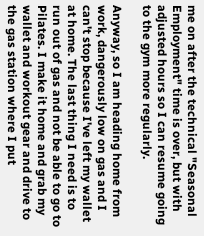me on after the technical "Seasonal Employment" time is over, but with adjusted hours so I can resume going to the gym more regularly.

Anyway, so I am heading home from work, dangerously low on gas and I can't stop because I've left my wallet at home. The last thing I need is to run out of gas and not be able to go to Pilates. I make it home and grab my wallet and workout gear and drive to the gas station where I put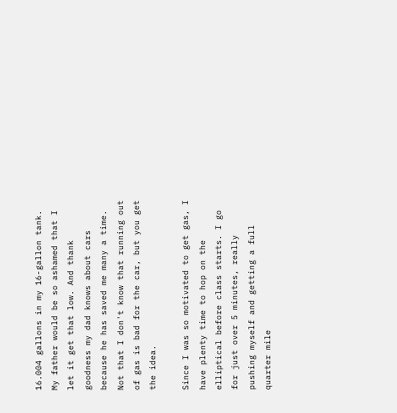16.004 gallons in my 16-gallon tank. My father would be so ashamed that I let it get that low. And thank goodness my dad knows about cars because he has saved me many a time. Not that I don't know that running out of gas is bad for the car, but you get the idea.

Since I was so motivated to get gas, I have plenty time to hop on the elliptical before class starts. I go for just over 5 minutes, really pushing myself and getting a full quarter mile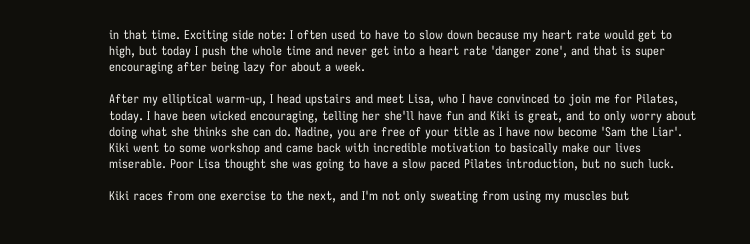in that time. Exciting side note: I often used to have to slow down because my heart rate would get to high, but today I push the whole time and never get into a heart rate 'danger zone', and that is super encouraging after being lazy for about a week.

After my elliptical warm-up, I head upstairs and meet Lisa, who I have convinced to join me for Pilates, today. I have been wicked encouraging, telling her she'll have fun and Kiki is great, and to only worry about doing what she thinks she can do. Nadine, you are free of your title as I have now become 'Sam the Liar'. Kiki went to some workshop and came back with incredible motivation to basically make our lives miserable. Poor Lisa thought she was going to have a slow paced Pilates introduction, but no such luck.

Kiki races from one exercise to the next, and I'm not only sweating from using my muscles but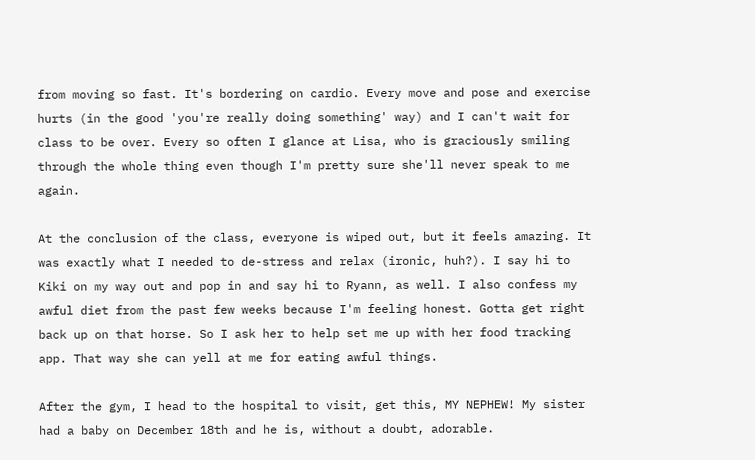from moving so fast. It's bordering on cardio. Every move and pose and exercise hurts (in the good 'you're really doing something' way) and I can't wait for class to be over. Every so often I glance at Lisa, who is graciously smiling through the whole thing even though I'm pretty sure she'll never speak to me again.

At the conclusion of the class, everyone is wiped out, but it feels amazing. It was exactly what I needed to de-stress and relax (ironic, huh?). I say hi to Kiki on my way out and pop in and say hi to Ryann, as well. I also confess my awful diet from the past few weeks because I'm feeling honest. Gotta get right back up on that horse. So I ask her to help set me up with her food tracking app. That way she can yell at me for eating awful things.

After the gym, I head to the hospital to visit, get this, MY NEPHEW! My sister had a baby on December 18th and he is, without a doubt, adorable.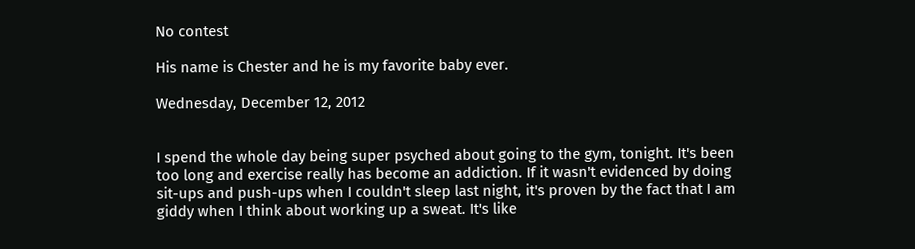No contest

His name is Chester and he is my favorite baby ever.

Wednesday, December 12, 2012


I spend the whole day being super psyched about going to the gym, tonight. It's been too long and exercise really has become an addiction. If it wasn't evidenced by doing sit-ups and push-ups when I couldn't sleep last night, it's proven by the fact that I am giddy when I think about working up a sweat. It's like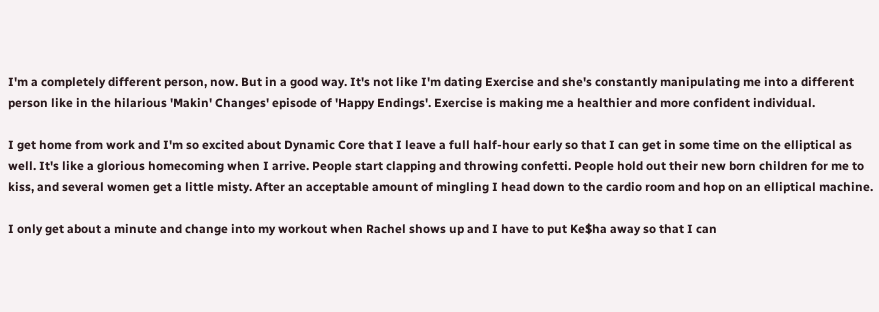I'm a completely different person, now. But in a good way. It's not like I'm dating Exercise and she's constantly manipulating me into a different person like in the hilarious 'Makin' Changes' episode of 'Happy Endings'. Exercise is making me a healthier and more confident individual.

I get home from work and I'm so excited about Dynamic Core that I leave a full half-hour early so that I can get in some time on the elliptical as well. It's like a glorious homecoming when I arrive. People start clapping and throwing confetti. People hold out their new born children for me to kiss, and several women get a little misty. After an acceptable amount of mingling I head down to the cardio room and hop on an elliptical machine.

I only get about a minute and change into my workout when Rachel shows up and I have to put Ke$ha away so that I can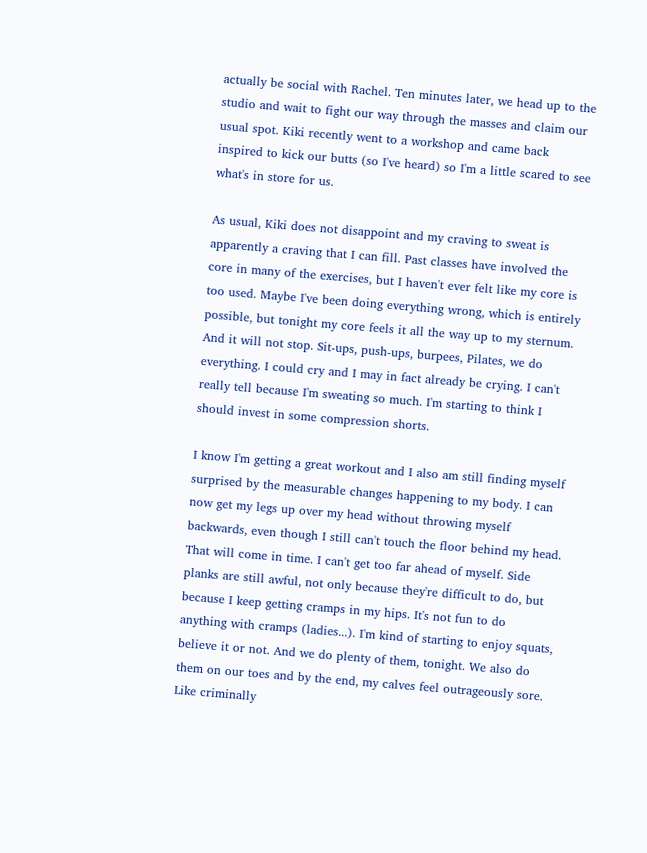actually be social with Rachel. Ten minutes later, we head up to the studio and wait to fight our way through the masses and claim our usual spot. Kiki recently went to a workshop and came back inspired to kick our butts (so I've heard) so I'm a little scared to see what's in store for us.

As usual, Kiki does not disappoint and my craving to sweat is apparently a craving that I can fill. Past classes have involved the core in many of the exercises, but I haven't ever felt like my core is too used. Maybe I've been doing everything wrong, which is entirely possible, but tonight my core feels it all the way up to my sternum. And it will not stop. Sit-ups, push-ups, burpees, Pilates, we do everything. I could cry and I may in fact already be crying. I can't really tell because I'm sweating so much. I'm starting to think I should invest in some compression shorts.

I know I'm getting a great workout and I also am still finding myself surprised by the measurable changes happening to my body. I can now get my legs up over my head without throwing myself backwards, even though I still can't touch the floor behind my head. That will come in time. I can't get too far ahead of myself. Side planks are still awful, not only because they're difficult to do, but because I keep getting cramps in my hips. It's not fun to do anything with cramps (ladies...). I'm kind of starting to enjoy squats, believe it or not. And we do plenty of them, tonight. We also do them on our toes and by the end, my calves feel outrageously sore. Like criminally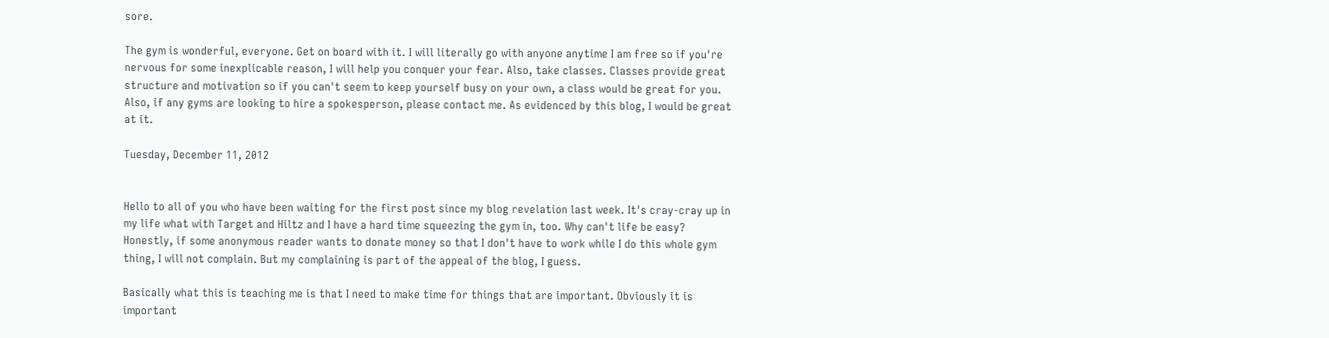sore.

The gym is wonderful, everyone. Get on board with it. I will literally go with anyone anytime I am free so if you're nervous for some inexplicable reason, I will help you conquer your fear. Also, take classes. Classes provide great structure and motivation so if you can't seem to keep yourself busy on your own, a class would be great for you. Also, if any gyms are looking to hire a spokesperson, please contact me. As evidenced by this blog, I would be great at it.

Tuesday, December 11, 2012


Hello to all of you who have been waiting for the first post since my blog revelation last week. It's cray-cray up in my life what with Target and Hiltz and I have a hard time squeezing the gym in, too. Why can't life be easy? Honestly, if some anonymous reader wants to donate money so that I don't have to work while I do this whole gym thing, I will not complain. But my complaining is part of the appeal of the blog, I guess.

Basically what this is teaching me is that I need to make time for things that are important. Obviously it is important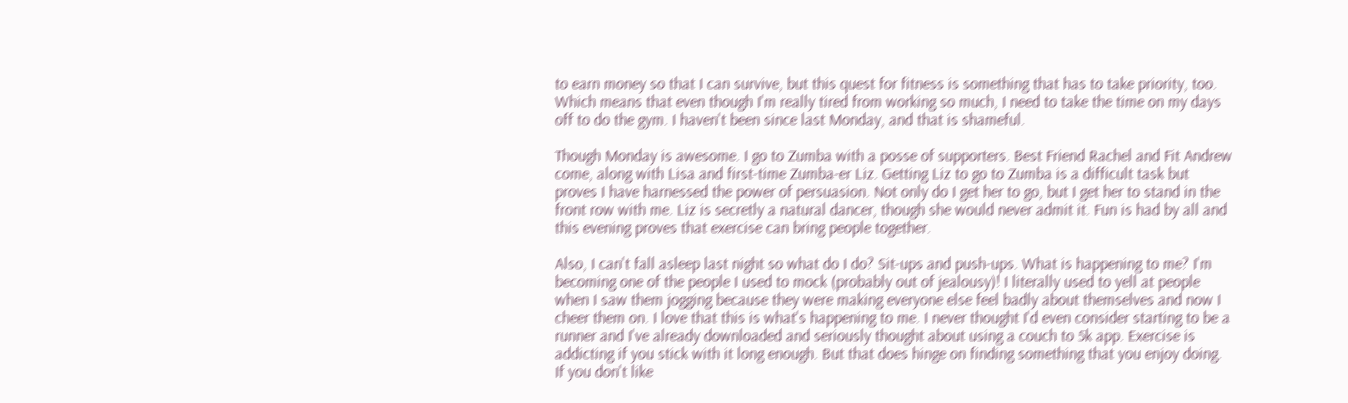to earn money so that I can survive, but this quest for fitness is something that has to take priority, too. Which means that even though I'm really tired from working so much, I need to take the time on my days off to do the gym. I haven't been since last Monday, and that is shameful.

Though Monday is awesome. I go to Zumba with a posse of supporters. Best Friend Rachel and Fit Andrew come, along with Lisa and first-time Zumba-er Liz. Getting Liz to go to Zumba is a difficult task but proves I have harnessed the power of persuasion. Not only do I get her to go, but I get her to stand in the front row with me. Liz is secretly a natural dancer, though she would never admit it. Fun is had by all and this evening proves that exercise can bring people together.

Also, I can't fall asleep last night so what do I do? Sit-ups and push-ups. What is happening to me? I'm becoming one of the people I used to mock (probably out of jealousy)! I literally used to yell at people when I saw them jogging because they were making everyone else feel badly about themselves and now I cheer them on. I love that this is what's happening to me. I never thought I'd even consider starting to be a runner and I've already downloaded and seriously thought about using a couch to 5k app. Exercise is addicting if you stick with it long enough. But that does hinge on finding something that you enjoy doing. If you don't like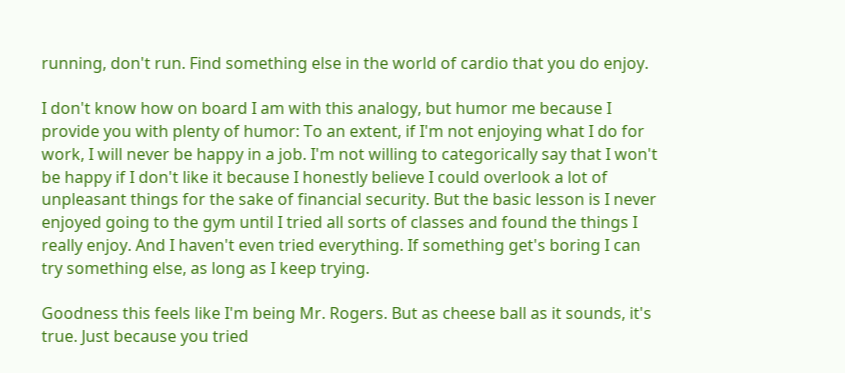running, don't run. Find something else in the world of cardio that you do enjoy.

I don't know how on board I am with this analogy, but humor me because I provide you with plenty of humor: To an extent, if I'm not enjoying what I do for work, I will never be happy in a job. I'm not willing to categorically say that I won't be happy if I don't like it because I honestly believe I could overlook a lot of unpleasant things for the sake of financial security. But the basic lesson is I never enjoyed going to the gym until I tried all sorts of classes and found the things I really enjoy. And I haven't even tried everything. If something get's boring I can try something else, as long as I keep trying.

Goodness this feels like I'm being Mr. Rogers. But as cheese ball as it sounds, it's true. Just because you tried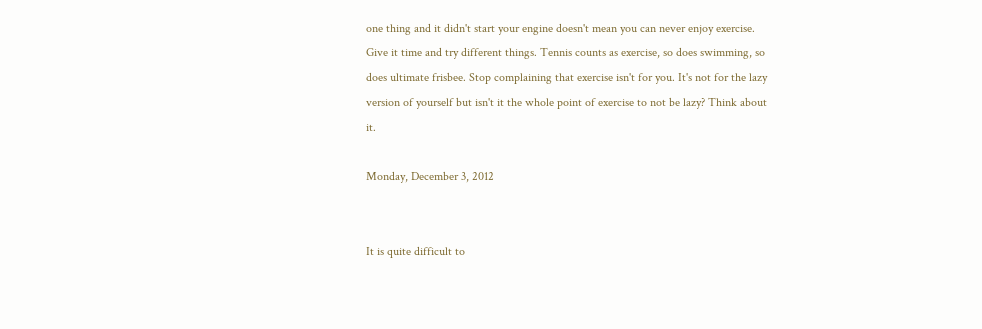one thing and it didn't start your engine doesn't mean you can never enjoy exercise. Give it time and try different things. Tennis counts as exercise, so does swimming, so does ultimate frisbee. Stop complaining that exercise isn't for you. It's not for the lazy version of yourself but isn't it the whole point of exercise to not be lazy? Think about it.

Monday, December 3, 2012


It is quite difficult to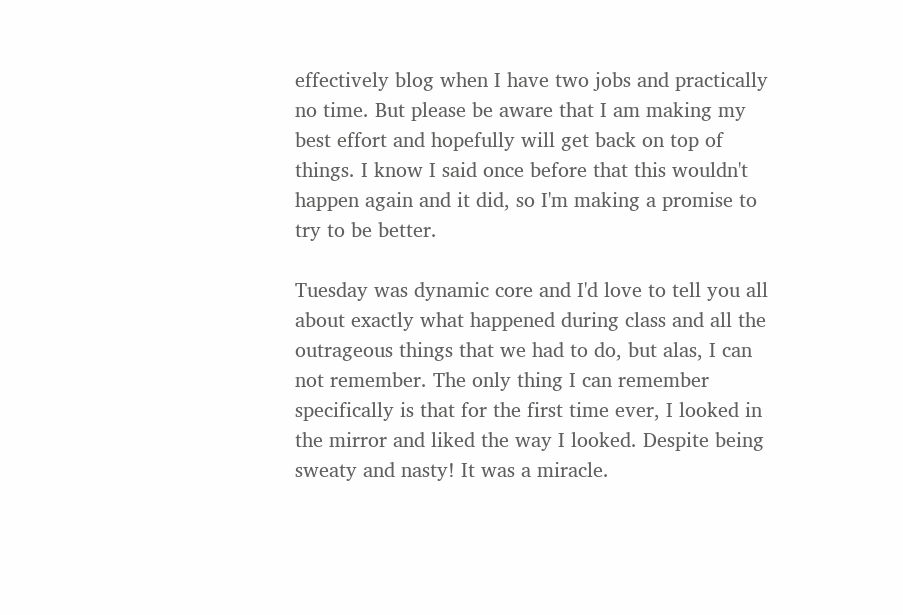effectively blog when I have two jobs and practically no time. But please be aware that I am making my best effort and hopefully will get back on top of things. I know I said once before that this wouldn't happen again and it did, so I'm making a promise to try to be better.

Tuesday was dynamic core and I'd love to tell you all about exactly what happened during class and all the outrageous things that we had to do, but alas, I can not remember. The only thing I can remember specifically is that for the first time ever, I looked in the mirror and liked the way I looked. Despite being sweaty and nasty! It was a miracle.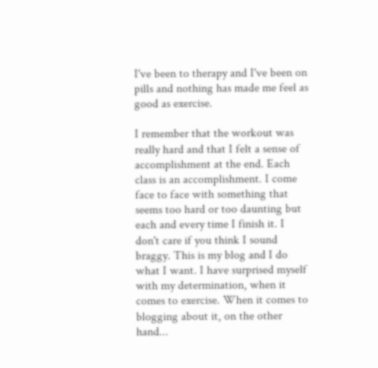I've been to therapy and I've been on pills and nothing has made me feel as good as exercise.

I remember that the workout was really hard and that I felt a sense of accomplishment at the end. Each class is an accomplishment. I come face to face with something that seems too hard or too daunting but each and every time I finish it. I don't care if you think I sound braggy. This is my blog and I do what I want. I have surprised myself with my determination, when it comes to exercise. When it comes to blogging about it, on the other hand...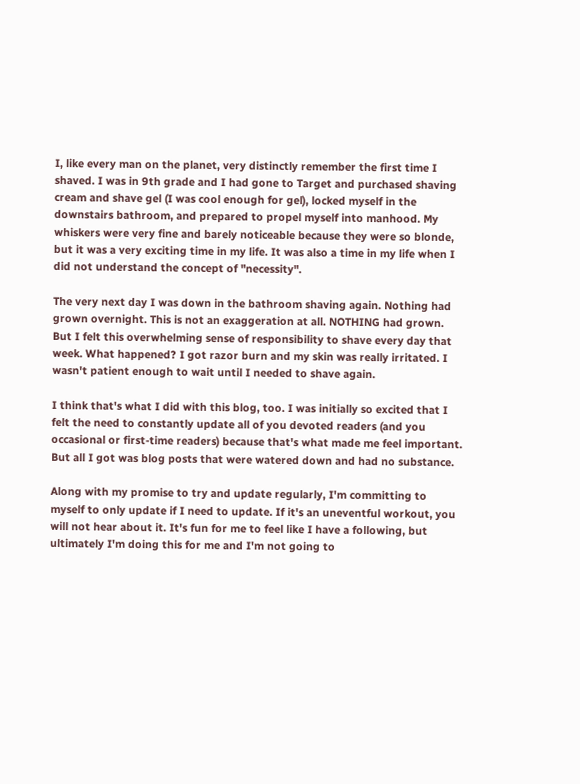I, like every man on the planet, very distinctly remember the first time I shaved. I was in 9th grade and I had gone to Target and purchased shaving cream and shave gel (I was cool enough for gel), locked myself in the downstairs bathroom, and prepared to propel myself into manhood. My whiskers were very fine and barely noticeable because they were so blonde, but it was a very exciting time in my life. It was also a time in my life when I did not understand the concept of "necessity".

The very next day I was down in the bathroom shaving again. Nothing had grown overnight. This is not an exaggeration at all. NOTHING had grown. But I felt this overwhelming sense of responsibility to shave every day that week. What happened? I got razor burn and my skin was really irritated. I wasn't patient enough to wait until I needed to shave again.

I think that's what I did with this blog, too. I was initially so excited that I felt the need to constantly update all of you devoted readers (and you occasional or first-time readers) because that's what made me feel important. But all I got was blog posts that were watered down and had no substance.

Along with my promise to try and update regularly, I'm committing to myself to only update if I need to update. If it's an uneventful workout, you will not hear about it. It's fun for me to feel like I have a following, but ultimately I'm doing this for me and I'm not going to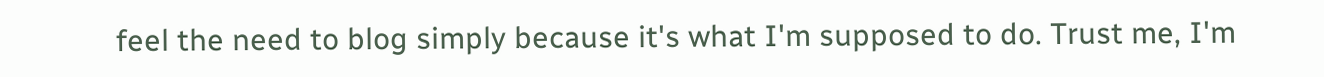feel the need to blog simply because it's what I'm supposed to do. Trust me, I'm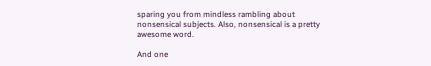sparing you from mindless rambling about nonsensical subjects. Also, nonsensical is a pretty awesome word.

And one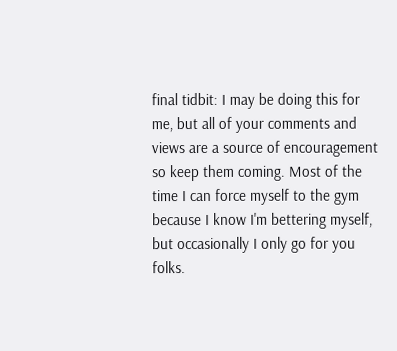final tidbit: I may be doing this for me, but all of your comments and views are a source of encouragement so keep them coming. Most of the time I can force myself to the gym because I know I'm bettering myself, but occasionally I only go for you folks.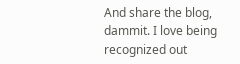And share the blog, dammit. I love being recognized out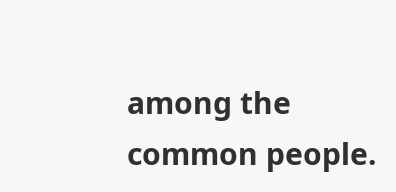among the common people.